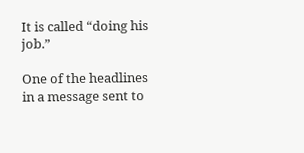It is called “doing his job.”

One of the headlines in a message sent to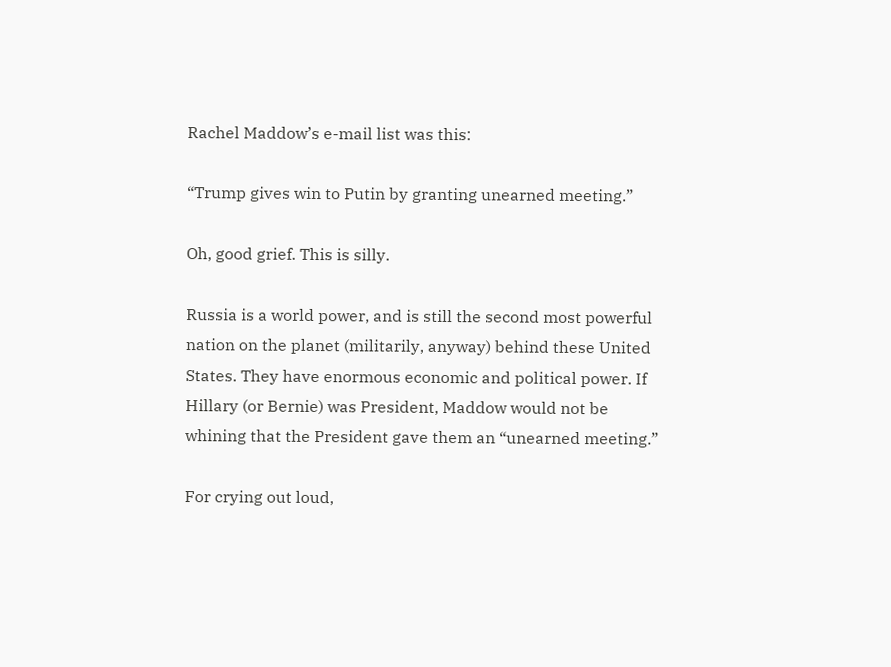Rachel Maddow’s e-mail list was this:

“Trump gives win to Putin by granting unearned meeting.”

Oh, good grief. This is silly.

Russia is a world power, and is still the second most powerful nation on the planet (militarily, anyway) behind these United States. They have enormous economic and political power. If Hillary (or Bernie) was President, Maddow would not be whining that the President gave them an “unearned meeting.”

For crying out loud,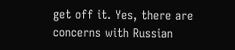get off it. Yes, there are concerns with Russian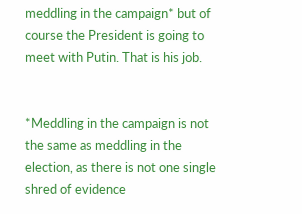meddling in the campaign* but of course the President is going to meet with Putin. That is his job.


*Meddling in the campaign is not the same as meddling in the election, as there is not one single shred of evidence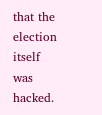that the election itself was hacked.